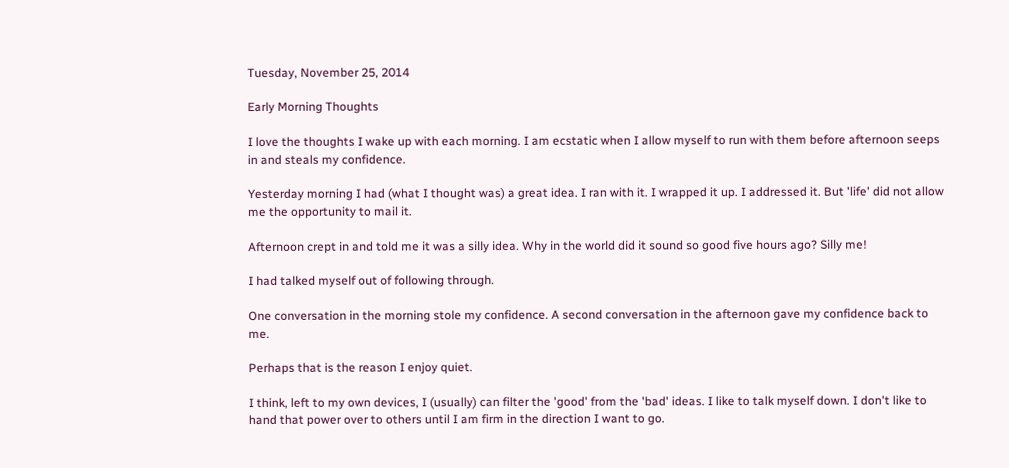Tuesday, November 25, 2014

Early Morning Thoughts

I love the thoughts I wake up with each morning. I am ecstatic when I allow myself to run with them before afternoon seeps in and steals my confidence.

Yesterday morning I had (what I thought was) a great idea. I ran with it. I wrapped it up. I addressed it. But 'life' did not allow me the opportunity to mail it.

Afternoon crept in and told me it was a silly idea. Why in the world did it sound so good five hours ago? Silly me!

I had talked myself out of following through.

One conversation in the morning stole my confidence. A second conversation in the afternoon gave my confidence back to me.

Perhaps that is the reason I enjoy quiet.

I think, left to my own devices, I (usually) can filter the 'good' from the 'bad' ideas. I like to talk myself down. I don't like to hand that power over to others until I am firm in the direction I want to go.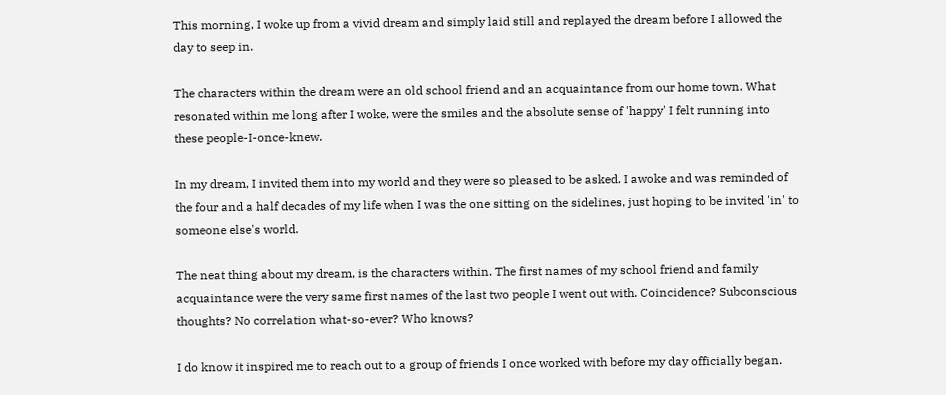This morning, I woke up from a vivid dream and simply laid still and replayed the dream before I allowed the day to seep in.

The characters within the dream were an old school friend and an acquaintance from our home town. What resonated within me long after I woke, were the smiles and the absolute sense of 'happy' I felt running into these people-I-once-knew.

In my dream, I invited them into my world and they were so pleased to be asked. I awoke and was reminded of the four and a half decades of my life when I was the one sitting on the sidelines, just hoping to be invited 'in' to someone else's world.

The neat thing about my dream, is the characters within. The first names of my school friend and family acquaintance were the very same first names of the last two people I went out with. Coincidence? Subconscious thoughts? No correlation what-so-ever? Who knows?

I do know it inspired me to reach out to a group of friends I once worked with before my day officially began.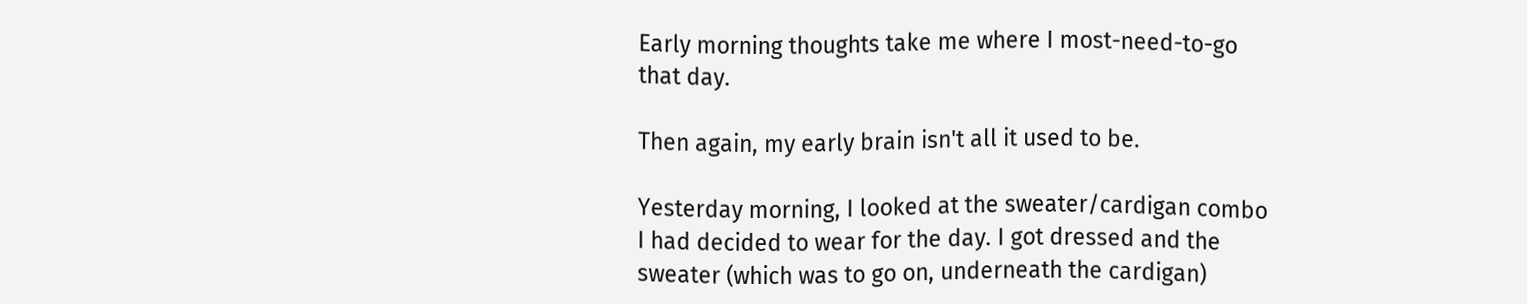Early morning thoughts take me where I most-need-to-go that day.

Then again, my early brain isn't all it used to be.

Yesterday morning, I looked at the sweater/cardigan combo I had decided to wear for the day. I got dressed and the sweater (which was to go on, underneath the cardigan)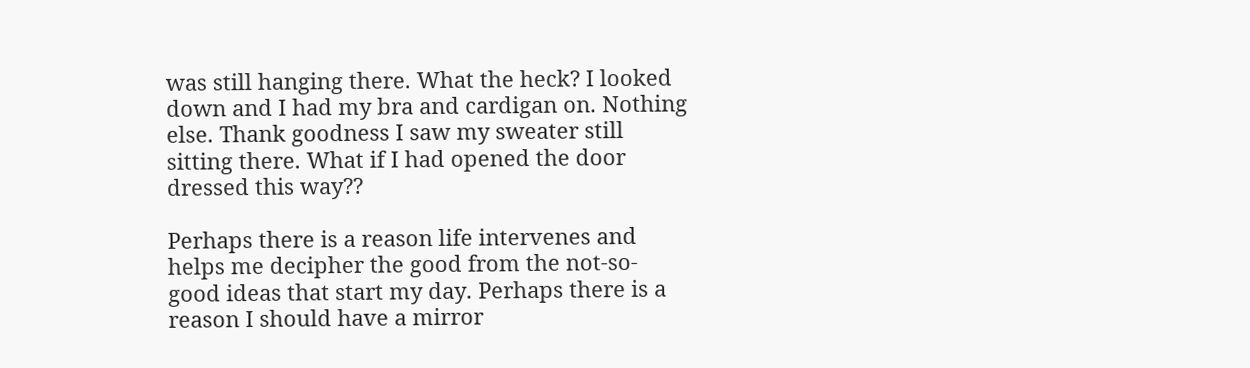was still hanging there. What the heck? I looked down and I had my bra and cardigan on. Nothing else. Thank goodness I saw my sweater still sitting there. What if I had opened the door dressed this way??

Perhaps there is a reason life intervenes and helps me decipher the good from the not-so-good ideas that start my day. Perhaps there is a reason I should have a mirror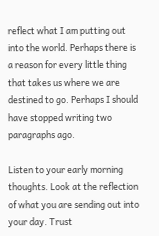reflect what I am putting out into the world. Perhaps there is a reason for every little thing that takes us where we are destined to go. Perhaps I should have stopped writing two paragraphs ago.

Listen to your early morning thoughts. Look at the reflection of what you are sending out into your day. Trust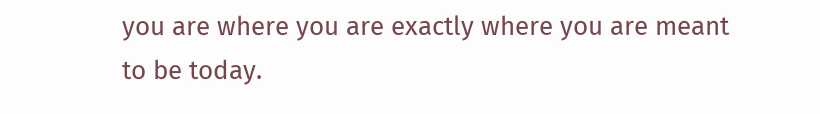you are where you are exactly where you are meant to be today.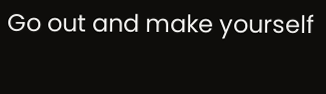Go out and make yourself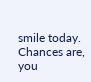smile today. Chances are, you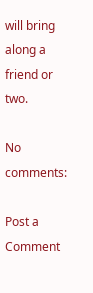will bring along a friend or two.

No comments:

Post a Comment